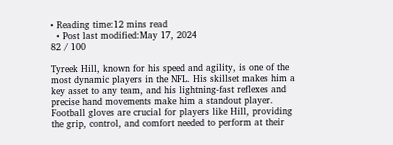• Reading time:12 mins read
  • Post last modified:May 17, 2024
82 / 100

Tyreek Hill, known for his speed and agility, is one of the most dynamic players in the NFL. His skillset makes him a key asset to any team, and his lightning-fast reflexes and precise hand movements make him a standout player. Football gloves are crucial for players like Hill, providing the grip, control, and comfort needed to perform at their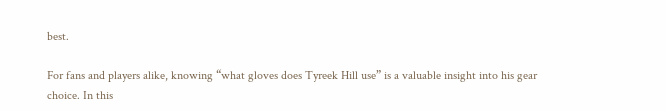best.

For fans and players alike, knowing “what gloves does Tyreek Hill use” is a valuable insight into his gear choice. In this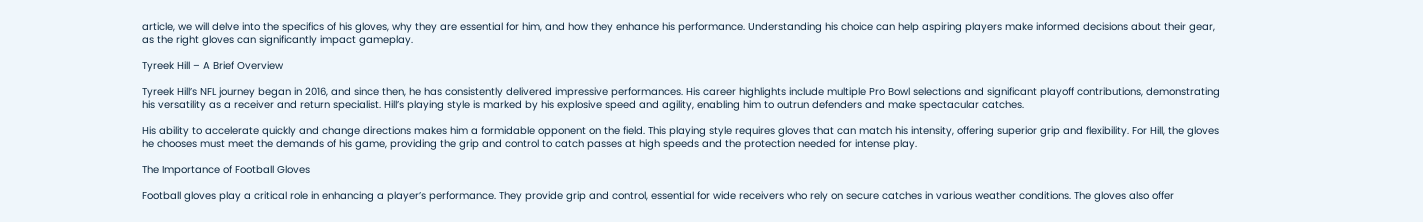article, we will delve into the specifics of his gloves, why they are essential for him, and how they enhance his performance. Understanding his choice can help aspiring players make informed decisions about their gear, as the right gloves can significantly impact gameplay.

Tyreek Hill – A Brief Overview

Tyreek Hill’s NFL journey began in 2016, and since then, he has consistently delivered impressive performances. His career highlights include multiple Pro Bowl selections and significant playoff contributions, demonstrating his versatility as a receiver and return specialist. Hill’s playing style is marked by his explosive speed and agility, enabling him to outrun defenders and make spectacular catches.

His ability to accelerate quickly and change directions makes him a formidable opponent on the field. This playing style requires gloves that can match his intensity, offering superior grip and flexibility. For Hill, the gloves he chooses must meet the demands of his game, providing the grip and control to catch passes at high speeds and the protection needed for intense play.

The Importance of Football Gloves

Football gloves play a critical role in enhancing a player’s performance. They provide grip and control, essential for wide receivers who rely on secure catches in various weather conditions. The gloves also offer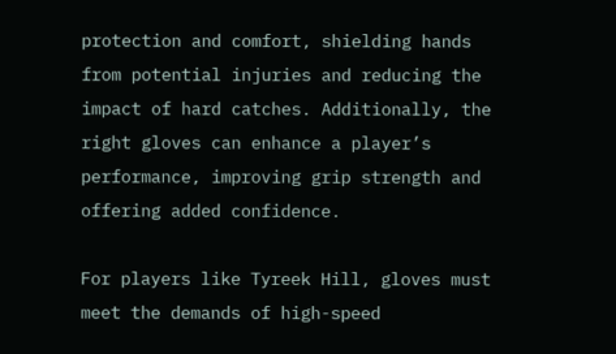protection and comfort, shielding hands from potential injuries and reducing the impact of hard catches. Additionally, the right gloves can enhance a player’s performance, improving grip strength and offering added confidence.

For players like Tyreek Hill, gloves must meet the demands of high-speed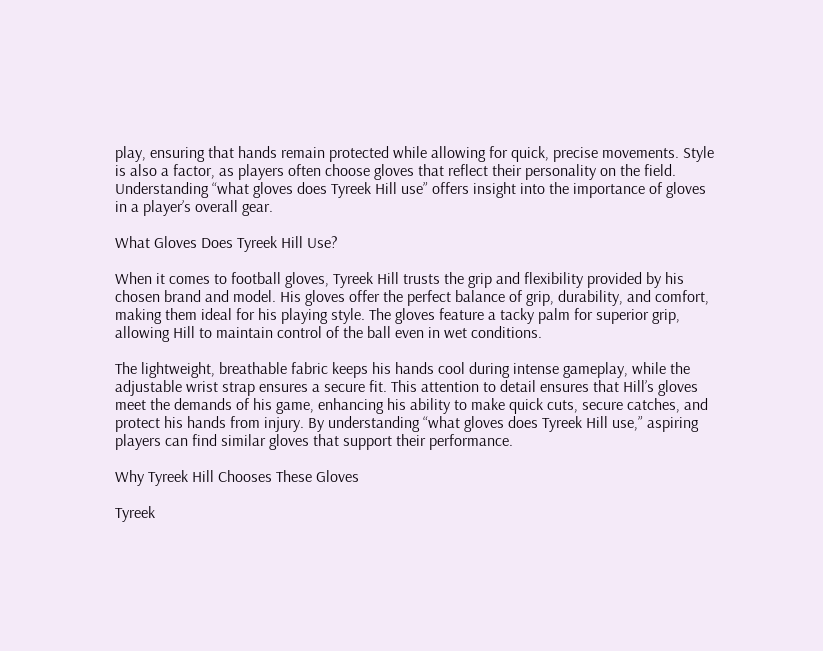play, ensuring that hands remain protected while allowing for quick, precise movements. Style is also a factor, as players often choose gloves that reflect their personality on the field. Understanding “what gloves does Tyreek Hill use” offers insight into the importance of gloves in a player’s overall gear.

What Gloves Does Tyreek Hill Use?

When it comes to football gloves, Tyreek Hill trusts the grip and flexibility provided by his chosen brand and model. His gloves offer the perfect balance of grip, durability, and comfort, making them ideal for his playing style. The gloves feature a tacky palm for superior grip, allowing Hill to maintain control of the ball even in wet conditions.

The lightweight, breathable fabric keeps his hands cool during intense gameplay, while the adjustable wrist strap ensures a secure fit. This attention to detail ensures that Hill’s gloves meet the demands of his game, enhancing his ability to make quick cuts, secure catches, and protect his hands from injury. By understanding “what gloves does Tyreek Hill use,” aspiring players can find similar gloves that support their performance.

Why Tyreek Hill Chooses These Gloves

Tyreek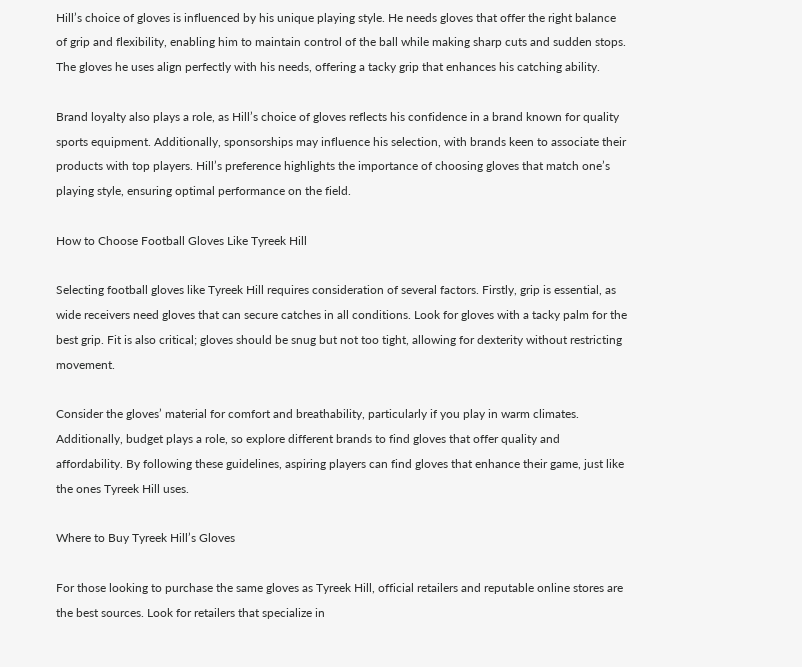Hill’s choice of gloves is influenced by his unique playing style. He needs gloves that offer the right balance of grip and flexibility, enabling him to maintain control of the ball while making sharp cuts and sudden stops. The gloves he uses align perfectly with his needs, offering a tacky grip that enhances his catching ability.

Brand loyalty also plays a role, as Hill’s choice of gloves reflects his confidence in a brand known for quality sports equipment. Additionally, sponsorships may influence his selection, with brands keen to associate their products with top players. Hill’s preference highlights the importance of choosing gloves that match one’s playing style, ensuring optimal performance on the field.

How to Choose Football Gloves Like Tyreek Hill

Selecting football gloves like Tyreek Hill requires consideration of several factors. Firstly, grip is essential, as wide receivers need gloves that can secure catches in all conditions. Look for gloves with a tacky palm for the best grip. Fit is also critical; gloves should be snug but not too tight, allowing for dexterity without restricting movement.

Consider the gloves’ material for comfort and breathability, particularly if you play in warm climates. Additionally, budget plays a role, so explore different brands to find gloves that offer quality and affordability. By following these guidelines, aspiring players can find gloves that enhance their game, just like the ones Tyreek Hill uses.

Where to Buy Tyreek Hill’s Gloves

For those looking to purchase the same gloves as Tyreek Hill, official retailers and reputable online stores are the best sources. Look for retailers that specialize in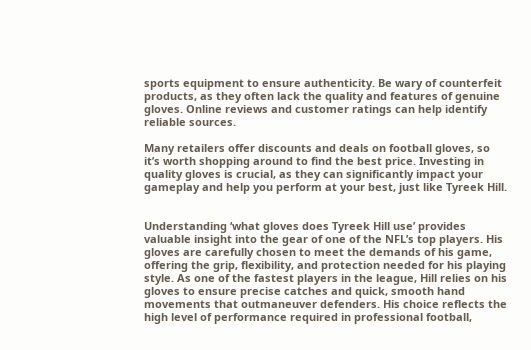sports equipment to ensure authenticity. Be wary of counterfeit products, as they often lack the quality and features of genuine gloves. Online reviews and customer ratings can help identify reliable sources.

Many retailers offer discounts and deals on football gloves, so it’s worth shopping around to find the best price. Investing in quality gloves is crucial, as they can significantly impact your gameplay and help you perform at your best, just like Tyreek Hill.


Understanding ‘what gloves does Tyreek Hill use’ provides valuable insight into the gear of one of the NFL’s top players. His gloves are carefully chosen to meet the demands of his game, offering the grip, flexibility, and protection needed for his playing style. As one of the fastest players in the league, Hill relies on his gloves to ensure precise catches and quick, smooth hand movements that outmaneuver defenders. His choice reflects the high level of performance required in professional football,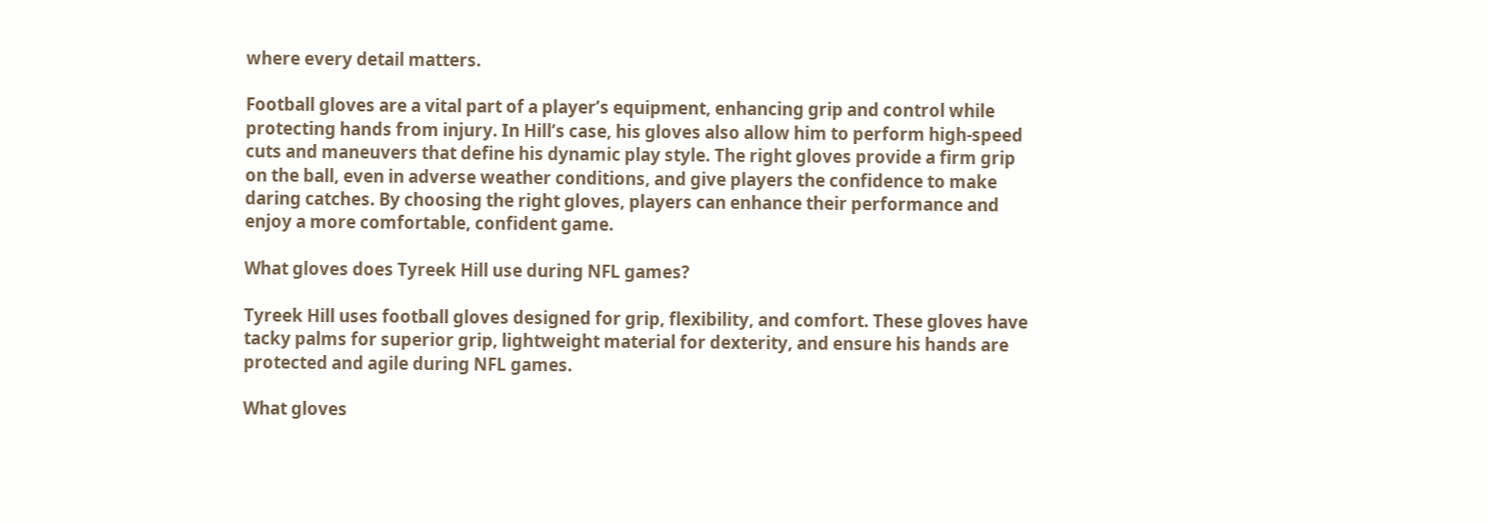where every detail matters.

Football gloves are a vital part of a player’s equipment, enhancing grip and control while protecting hands from injury. In Hill’s case, his gloves also allow him to perform high-speed cuts and maneuvers that define his dynamic play style. The right gloves provide a firm grip on the ball, even in adverse weather conditions, and give players the confidence to make daring catches. By choosing the right gloves, players can enhance their performance and enjoy a more comfortable, confident game.

What gloves does Tyreek Hill use during NFL games?

Tyreek Hill uses football gloves designed for grip, flexibility, and comfort. These gloves have tacky palms for superior grip, lightweight material for dexterity, and ensure his hands are protected and agile during NFL games.

What gloves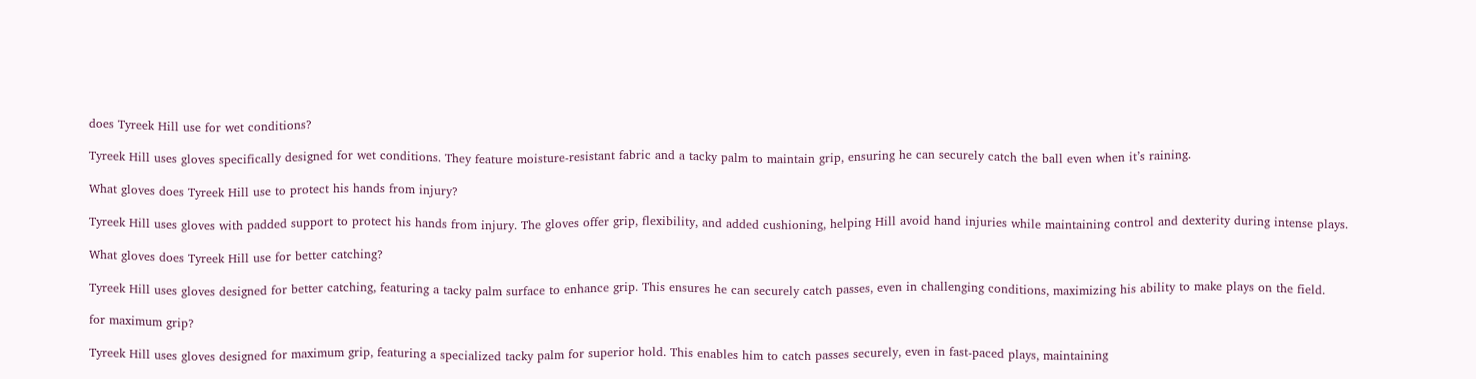does Tyreek Hill use for wet conditions?

Tyreek Hill uses gloves specifically designed for wet conditions. They feature moisture-resistant fabric and a tacky palm to maintain grip, ensuring he can securely catch the ball even when it’s raining.

What gloves does Tyreek Hill use to protect his hands from injury?

Tyreek Hill uses gloves with padded support to protect his hands from injury. The gloves offer grip, flexibility, and added cushioning, helping Hill avoid hand injuries while maintaining control and dexterity during intense plays.

What gloves does Tyreek Hill use for better catching?

Tyreek Hill uses gloves designed for better catching, featuring a tacky palm surface to enhance grip. This ensures he can securely catch passes, even in challenging conditions, maximizing his ability to make plays on the field.

for maximum grip?

Tyreek Hill uses gloves designed for maximum grip, featuring a specialized tacky palm for superior hold. This enables him to catch passes securely, even in fast-paced plays, maintaining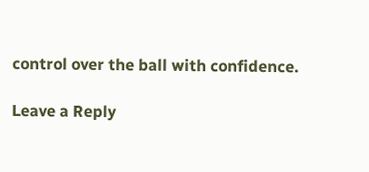control over the ball with confidence.

Leave a Reply